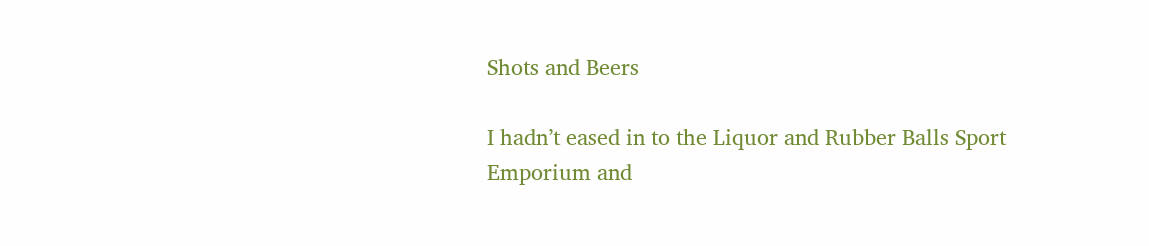Shots and Beers

I hadn’t eased in to the Liquor and Rubber Balls Sport Emporium and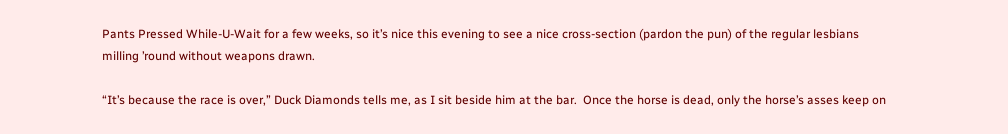Pants Pressed While-U-Wait for a few weeks, so it’s nice this evening to see a nice cross-section (pardon the pun) of the regular lesbians milling ’round without weapons drawn.

“It’s because the race is over,” Duck Diamonds tells me, as I sit beside him at the bar.  Once the horse is dead, only the horse’s asses keep on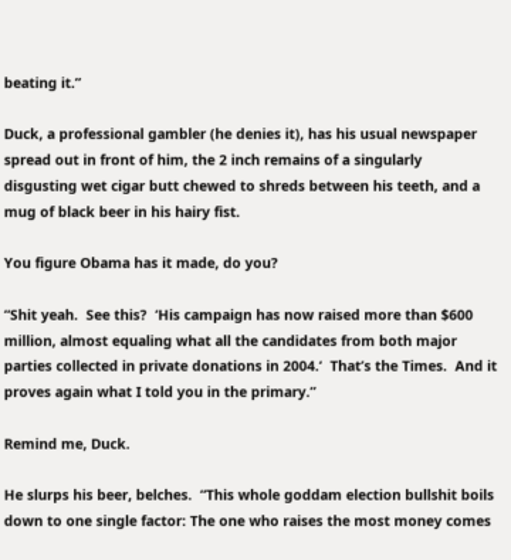beating it.”

Duck, a professional gambler (he denies it), has his usual newspaper spread out in front of him, the 2 inch remains of a singularly disgusting wet cigar butt chewed to shreds between his teeth, and a mug of black beer in his hairy fist.

You figure Obama has it made, do you?

“Shit yeah.  See this?  ‘His campaign has now raised more than $600 million, almost equaling what all the candidates from both major parties collected in private donations in 2004.‘  That’s the Times.  And it proves again what I told you in the primary.”

Remind me, Duck.

He slurps his beer, belches.  “This whole goddam election bullshit boils down to one single factor: The one who raises the most money comes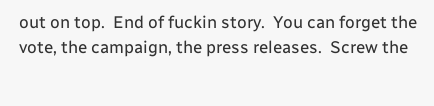out on top.  End of fuckin story.  You can forget the vote, the campaign, the press releases.  Screw the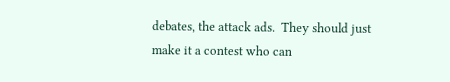debates, the attack ads.  They should just make it a contest who can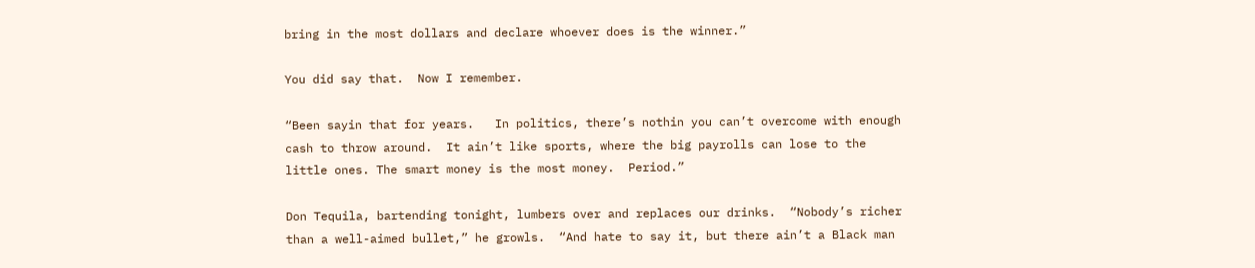bring in the most dollars and declare whoever does is the winner.”

You did say that.  Now I remember.

“Been sayin that for years.   In politics, there’s nothin you can’t overcome with enough cash to throw around.  It ain’t like sports, where the big payrolls can lose to the little ones. The smart money is the most money.  Period.”

Don Tequila, bartending tonight, lumbers over and replaces our drinks.  “Nobody’s richer than a well-aimed bullet,” he growls.  “And hate to say it, but there ain’t a Black man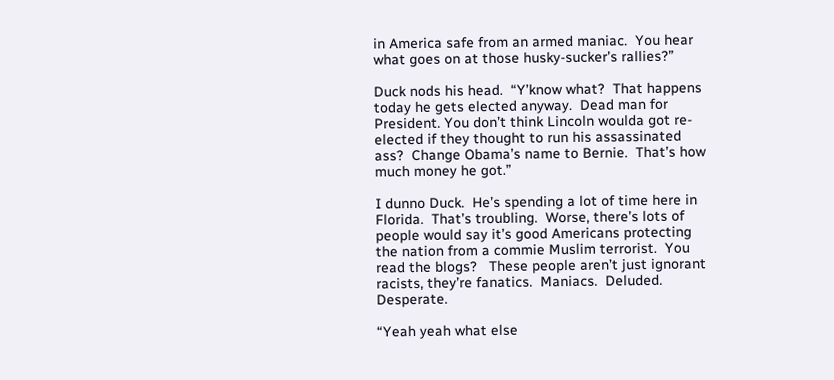in America safe from an armed maniac.  You hear what goes on at those husky-sucker’s rallies?”

Duck nods his head.  “Y’know what?  That happens today he gets elected anyway.  Dead man for President. You don’t think Lincoln woulda got re-elected if they thought to run his assassinated ass?  Change Obama’s name to Bernie.  That’s how much money he got.”

I dunno Duck.  He’s spending a lot of time here in Florida.  That’s troubling.  Worse, there’s lots of people would say it’s good Americans protecting the nation from a commie Muslim terrorist.  You read the blogs?   These people aren’t just ignorant racists, they’re fanatics.  Maniacs.  Deluded.  Desperate.

“Yeah yeah what else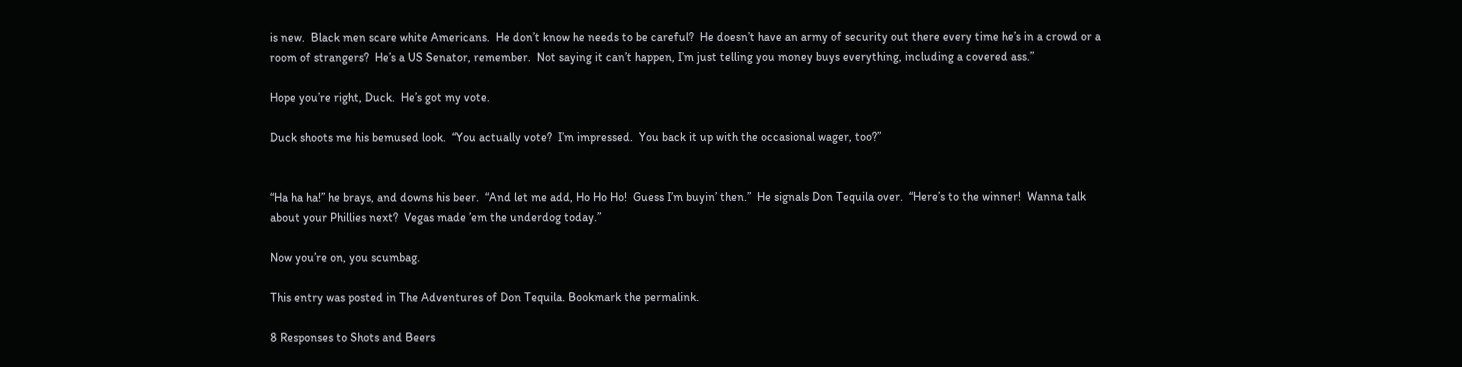is new.  Black men scare white Americans.  He don’t know he needs to be careful?  He doesn’t have an army of security out there every time he’s in a crowd or a room of strangers?  He’s a US Senator, remember.  Not saying it can’t happen, I’m just telling you money buys everything, including a covered ass.”

Hope you’re right, Duck.  He’s got my vote.

Duck shoots me his bemused look.  “You actually vote?  I’m impressed.  You back it up with the occasional wager, too?”


“Ha ha ha!” he brays, and downs his beer.  “And let me add, Ho Ho Ho!  Guess I’m buyin’ then.”  He signals Don Tequila over.  “Here’s to the winner!  Wanna talk about your Phillies next?  Vegas made ’em the underdog today.”

Now you’re on, you scumbag.

This entry was posted in The Adventures of Don Tequila. Bookmark the permalink.

8 Responses to Shots and Beers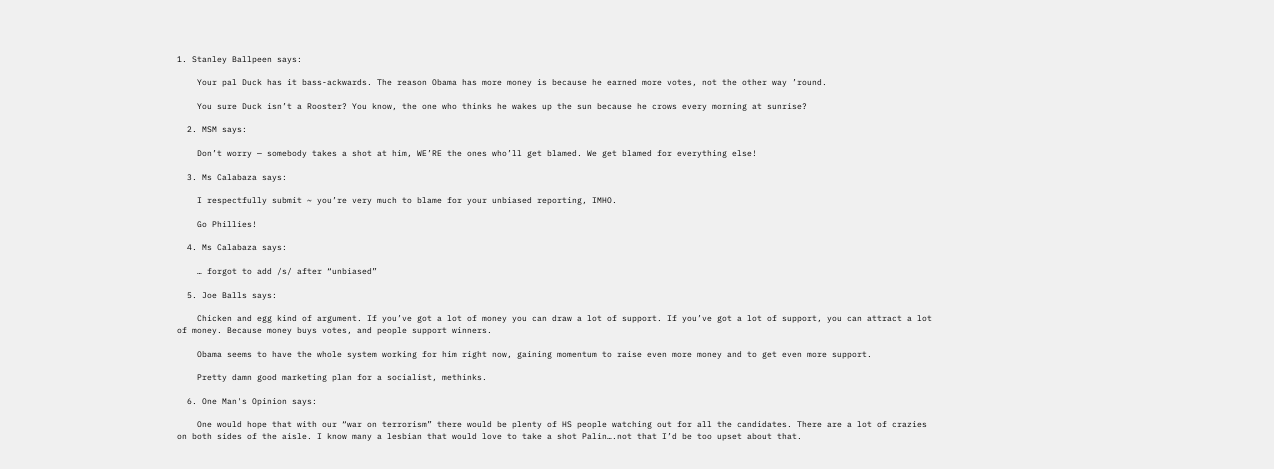1. Stanley Ballpeen says:

    Your pal Duck has it bass-ackwards. The reason Obama has more money is because he earned more votes, not the other way ’round.

    You sure Duck isn’t a Rooster? You know, the one who thinks he wakes up the sun because he crows every morning at sunrise?

  2. MSM says:

    Don’t worry — somebody takes a shot at him, WE’RE the ones who’ll get blamed. We get blamed for everything else!

  3. Ms Calabaza says:

    I respectfully submit ~ you’re very much to blame for your unbiased reporting, IMHO.

    Go Phillies!

  4. Ms Calabaza says:

    … forgot to add /s/ after “unbiased”

  5. Joe Balls says:

    Chicken and egg kind of argument. If you’ve got a lot of money you can draw a lot of support. If you’ve got a lot of support, you can attract a lot of money. Because money buys votes, and people support winners.

    Obama seems to have the whole system working for him right now, gaining momentum to raise even more money and to get even more support.

    Pretty damn good marketing plan for a socialist, methinks.

  6. One Man's Opinion says:

    One would hope that with our “war on terrorism” there would be plenty of HS people watching out for all the candidates. There are a lot of crazies on both sides of the aisle. I know many a lesbian that would love to take a shot Palin….not that I’d be too upset about that.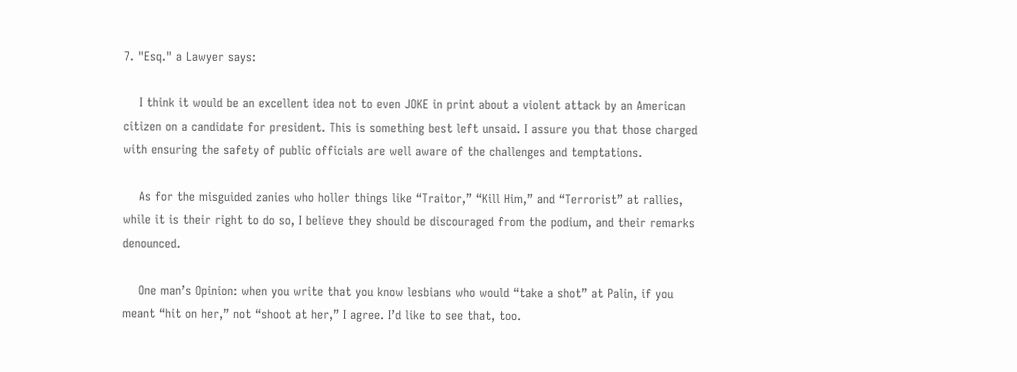7. "Esq." a Lawyer says:

    I think it would be an excellent idea not to even JOKE in print about a violent attack by an American citizen on a candidate for president. This is something best left unsaid. I assure you that those charged with ensuring the safety of public officials are well aware of the challenges and temptations.

    As for the misguided zanies who holler things like “Traitor,” “Kill Him,” and “Terrorist” at rallies, while it is their right to do so, I believe they should be discouraged from the podium, and their remarks denounced.

    One man’s Opinion: when you write that you know lesbians who would “take a shot” at Palin, if you meant “hit on her,” not “shoot at her,” I agree. I’d like to see that, too.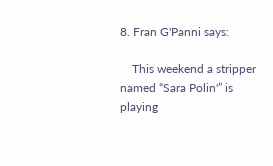8. Fran G'Panni says:

    This weekend a stripper named “Sara Polin'” is playing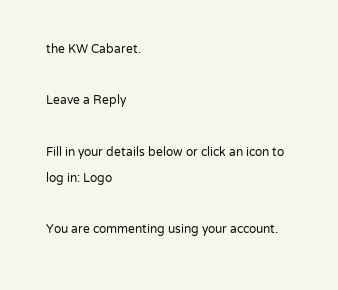the KW Cabaret.

Leave a Reply

Fill in your details below or click an icon to log in: Logo

You are commenting using your account.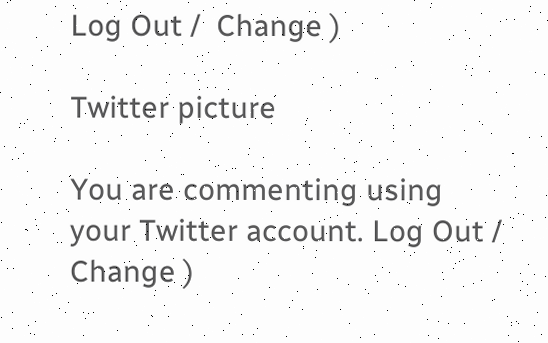Log Out /  Change )

Twitter picture

You are commenting using your Twitter account. Log Out /  Change )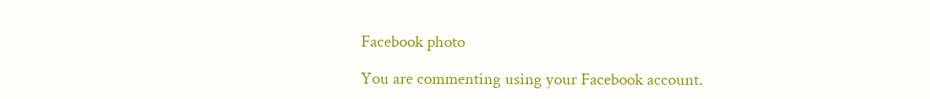Facebook photo

You are commenting using your Facebook account.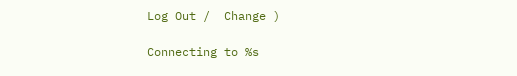Log Out /  Change )

Connecting to %s